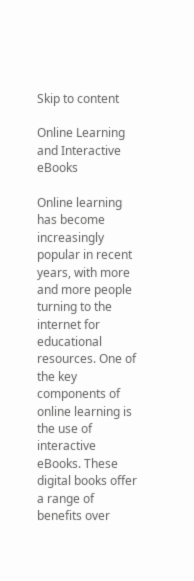Skip to content

Online Learning and Interactive eBooks

Online learning has become increasingly popular in recent years, with more and more people turning to the internet for educational resources. One of the key components of online learning is the use of interactive eBooks. These digital books offer a range of benefits over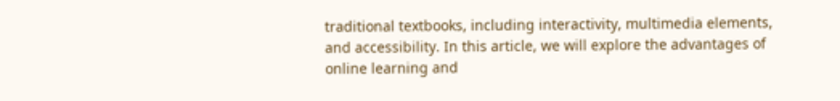traditional textbooks, including interactivity, multimedia elements, and accessibility. In this article, we will explore the advantages of online learning and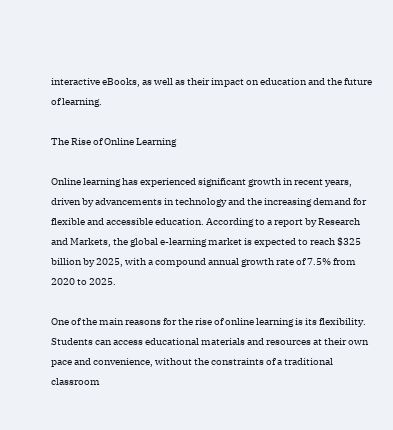interactive eBooks, as well as their impact on education and the future of learning.

The Rise of Online Learning

Online learning has experienced significant growth in recent years, driven by advancements in technology and the increasing demand for flexible and accessible education. According to a report by Research and Markets, the global e-learning market is expected to reach $325 billion by 2025, with a compound annual growth rate of 7.5% from 2020 to 2025.

One of the main reasons for the rise of online learning is its flexibility. Students can access educational materials and resources at their own pace and convenience, without the constraints of a traditional classroom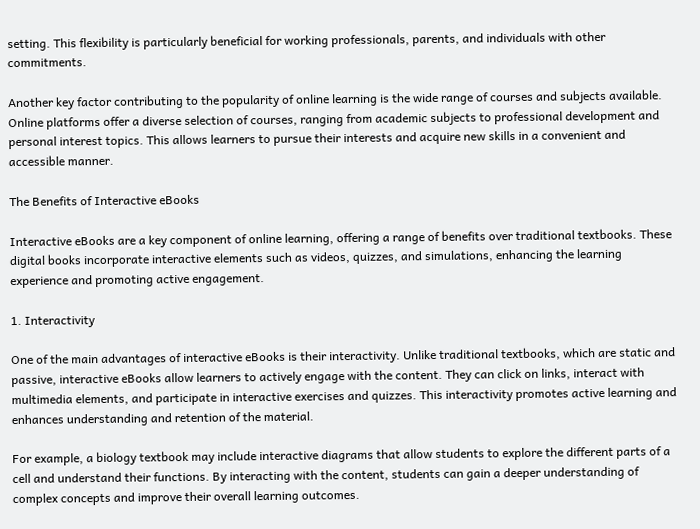setting. This flexibility is particularly beneficial for working professionals, parents, and individuals with other commitments.

Another key factor contributing to the popularity of online learning is the wide range of courses and subjects available. Online platforms offer a diverse selection of courses, ranging from academic subjects to professional development and personal interest topics. This allows learners to pursue their interests and acquire new skills in a convenient and accessible manner.

The Benefits of Interactive eBooks

Interactive eBooks are a key component of online learning, offering a range of benefits over traditional textbooks. These digital books incorporate interactive elements such as videos, quizzes, and simulations, enhancing the learning experience and promoting active engagement.

1. Interactivity

One of the main advantages of interactive eBooks is their interactivity. Unlike traditional textbooks, which are static and passive, interactive eBooks allow learners to actively engage with the content. They can click on links, interact with multimedia elements, and participate in interactive exercises and quizzes. This interactivity promotes active learning and enhances understanding and retention of the material.

For example, a biology textbook may include interactive diagrams that allow students to explore the different parts of a cell and understand their functions. By interacting with the content, students can gain a deeper understanding of complex concepts and improve their overall learning outcomes.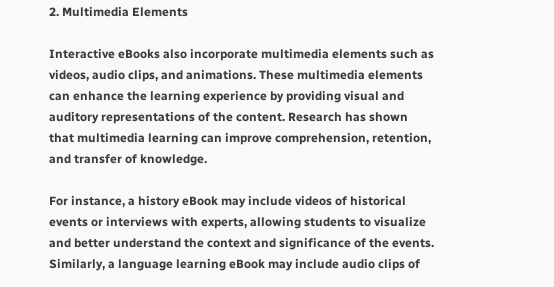2. Multimedia Elements

Interactive eBooks also incorporate multimedia elements such as videos, audio clips, and animations. These multimedia elements can enhance the learning experience by providing visual and auditory representations of the content. Research has shown that multimedia learning can improve comprehension, retention, and transfer of knowledge.

For instance, a history eBook may include videos of historical events or interviews with experts, allowing students to visualize and better understand the context and significance of the events. Similarly, a language learning eBook may include audio clips of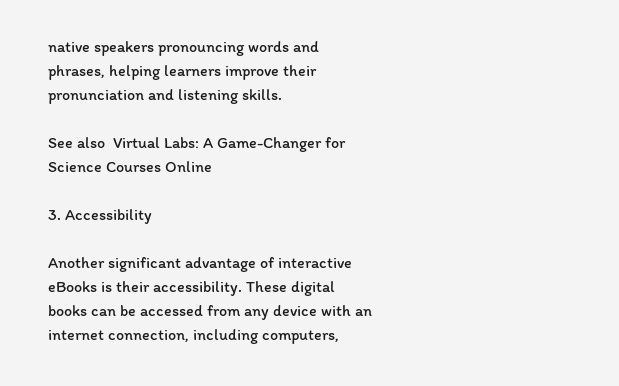native speakers pronouncing words and phrases, helping learners improve their pronunciation and listening skills.

See also  Virtual Labs: A Game-Changer for Science Courses Online

3. Accessibility

Another significant advantage of interactive eBooks is their accessibility. These digital books can be accessed from any device with an internet connection, including computers,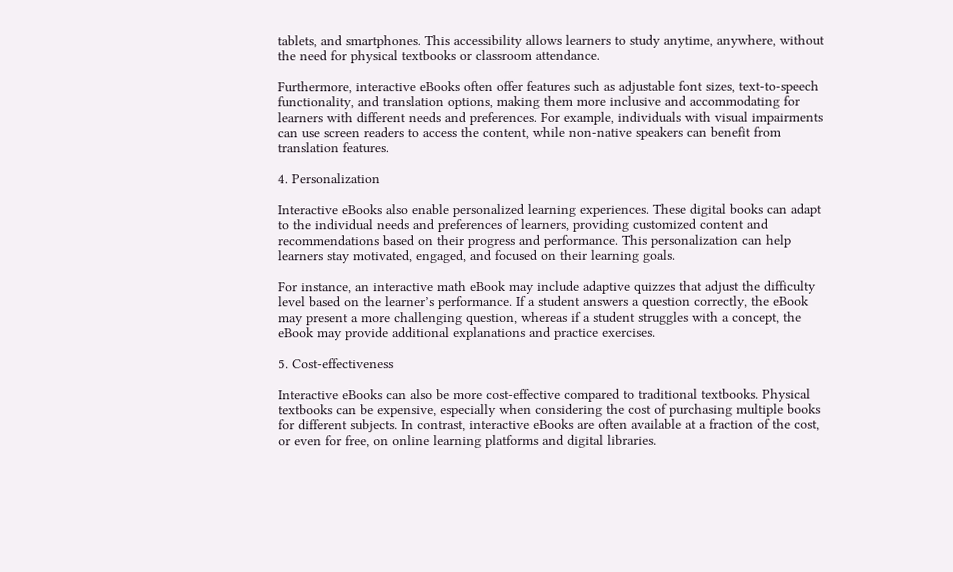tablets, and smartphones. This accessibility allows learners to study anytime, anywhere, without the need for physical textbooks or classroom attendance.

Furthermore, interactive eBooks often offer features such as adjustable font sizes, text-to-speech functionality, and translation options, making them more inclusive and accommodating for learners with different needs and preferences. For example, individuals with visual impairments can use screen readers to access the content, while non-native speakers can benefit from translation features.

4. Personalization

Interactive eBooks also enable personalized learning experiences. These digital books can adapt to the individual needs and preferences of learners, providing customized content and recommendations based on their progress and performance. This personalization can help learners stay motivated, engaged, and focused on their learning goals.

For instance, an interactive math eBook may include adaptive quizzes that adjust the difficulty level based on the learner’s performance. If a student answers a question correctly, the eBook may present a more challenging question, whereas if a student struggles with a concept, the eBook may provide additional explanations and practice exercises.

5. Cost-effectiveness

Interactive eBooks can also be more cost-effective compared to traditional textbooks. Physical textbooks can be expensive, especially when considering the cost of purchasing multiple books for different subjects. In contrast, interactive eBooks are often available at a fraction of the cost, or even for free, on online learning platforms and digital libraries.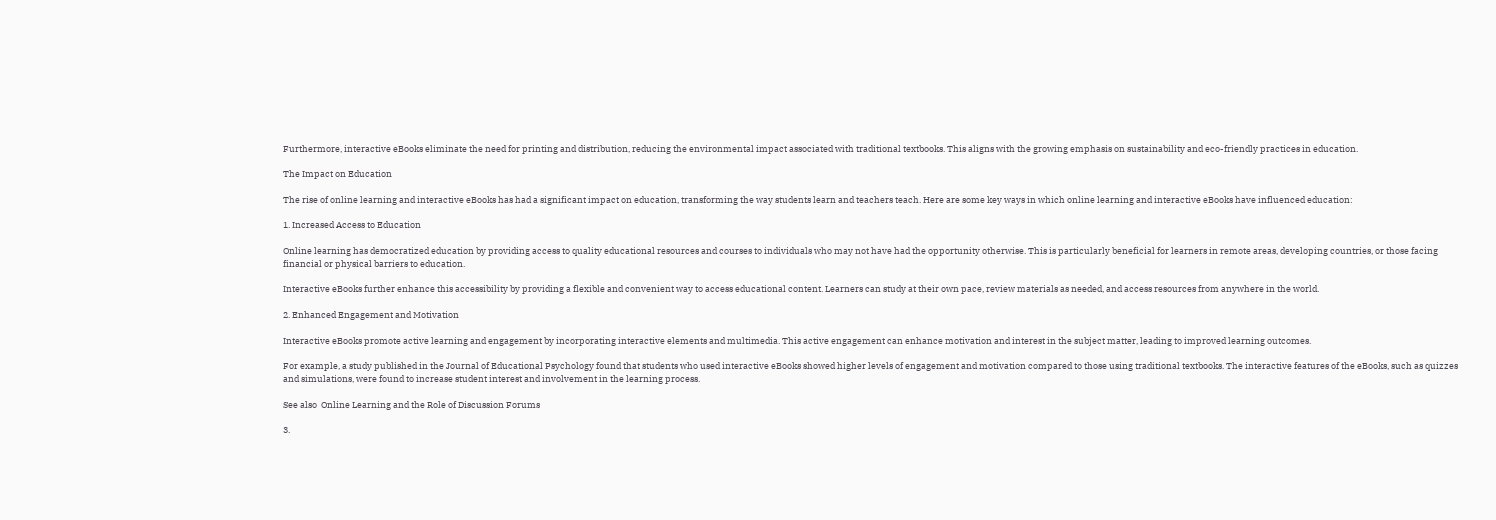Furthermore, interactive eBooks eliminate the need for printing and distribution, reducing the environmental impact associated with traditional textbooks. This aligns with the growing emphasis on sustainability and eco-friendly practices in education.

The Impact on Education

The rise of online learning and interactive eBooks has had a significant impact on education, transforming the way students learn and teachers teach. Here are some key ways in which online learning and interactive eBooks have influenced education:

1. Increased Access to Education

Online learning has democratized education by providing access to quality educational resources and courses to individuals who may not have had the opportunity otherwise. This is particularly beneficial for learners in remote areas, developing countries, or those facing financial or physical barriers to education.

Interactive eBooks further enhance this accessibility by providing a flexible and convenient way to access educational content. Learners can study at their own pace, review materials as needed, and access resources from anywhere in the world.

2. Enhanced Engagement and Motivation

Interactive eBooks promote active learning and engagement by incorporating interactive elements and multimedia. This active engagement can enhance motivation and interest in the subject matter, leading to improved learning outcomes.

For example, a study published in the Journal of Educational Psychology found that students who used interactive eBooks showed higher levels of engagement and motivation compared to those using traditional textbooks. The interactive features of the eBooks, such as quizzes and simulations, were found to increase student interest and involvement in the learning process.

See also  Online Learning and the Role of Discussion Forums

3.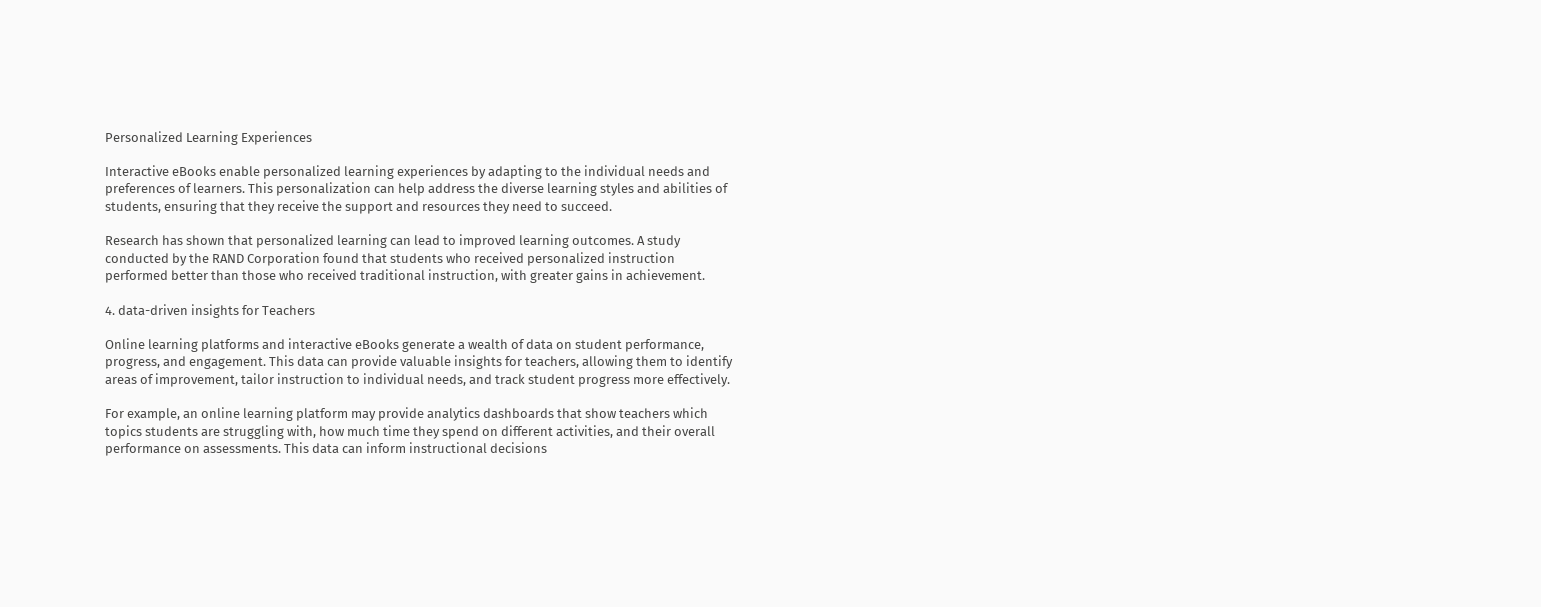Personalized Learning Experiences

Interactive eBooks enable personalized learning experiences by adapting to the individual needs and preferences of learners. This personalization can help address the diverse learning styles and abilities of students, ensuring that they receive the support and resources they need to succeed.

Research has shown that personalized learning can lead to improved learning outcomes. A study conducted by the RAND Corporation found that students who received personalized instruction performed better than those who received traditional instruction, with greater gains in achievement.

4. data-driven insights for Teachers

Online learning platforms and interactive eBooks generate a wealth of data on student performance, progress, and engagement. This data can provide valuable insights for teachers, allowing them to identify areas of improvement, tailor instruction to individual needs, and track student progress more effectively.

For example, an online learning platform may provide analytics dashboards that show teachers which topics students are struggling with, how much time they spend on different activities, and their overall performance on assessments. This data can inform instructional decisions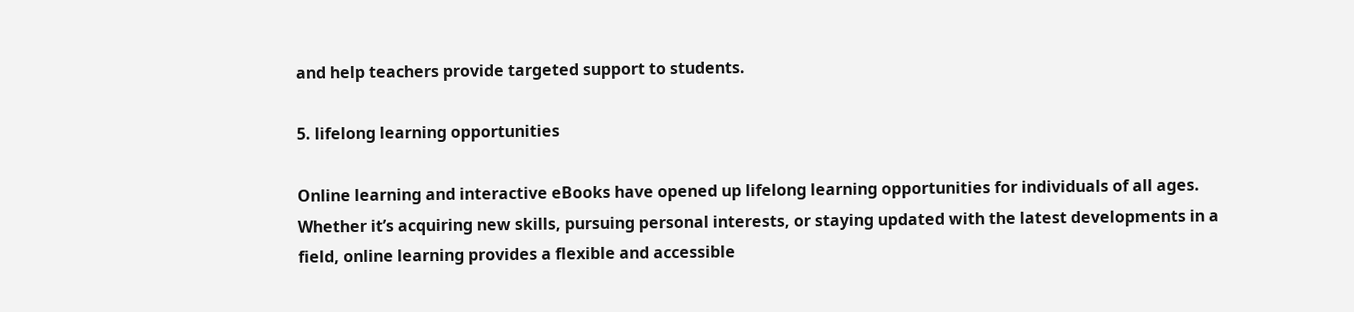and help teachers provide targeted support to students.

5. lifelong learning opportunities

Online learning and interactive eBooks have opened up lifelong learning opportunities for individuals of all ages. Whether it’s acquiring new skills, pursuing personal interests, or staying updated with the latest developments in a field, online learning provides a flexible and accessible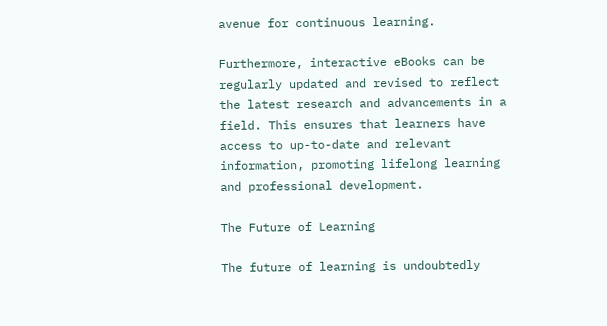avenue for continuous learning.

Furthermore, interactive eBooks can be regularly updated and revised to reflect the latest research and advancements in a field. This ensures that learners have access to up-to-date and relevant information, promoting lifelong learning and professional development.

The Future of Learning

The future of learning is undoubtedly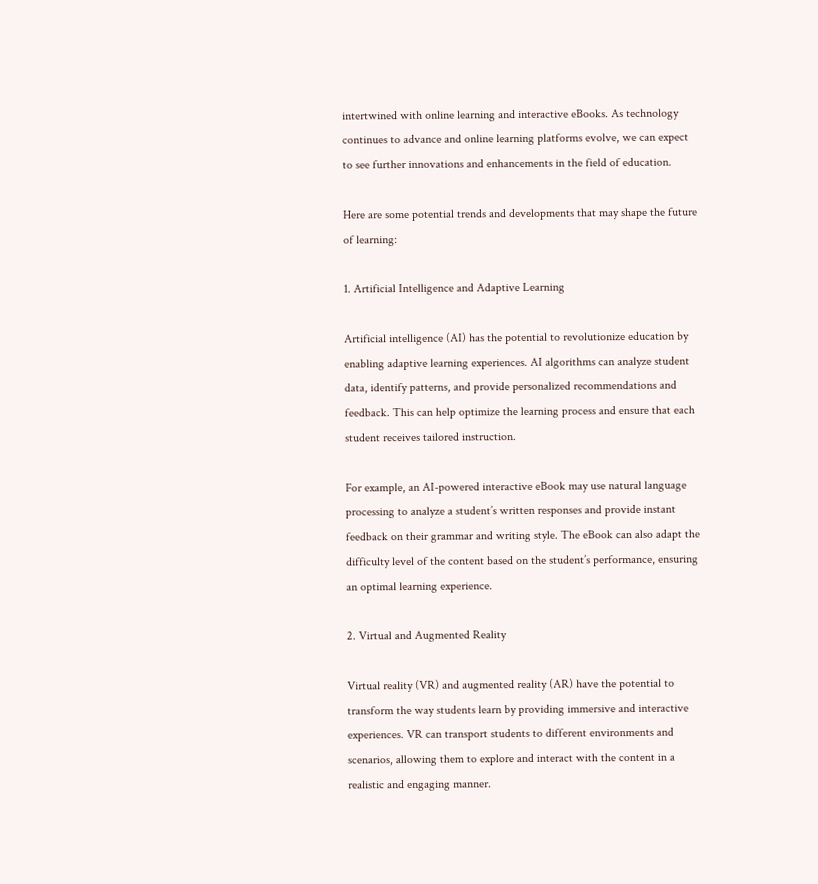intertwined with online learning and interactive eBooks. As technology continues to advance and online learning platforms evolve, we can expect to see further innovations and enhancements in the field of education.

Here are some potential trends and developments that may shape the future of learning:

1. Artificial Intelligence and Adaptive Learning

Artificial intelligence (AI) has the potential to revolutionize education by enabling adaptive learning experiences. AI algorithms can analyze student data, identify patterns, and provide personalized recommendations and feedback. This can help optimize the learning process and ensure that each student receives tailored instruction.

For example, an AI-powered interactive eBook may use natural language processing to analyze a student’s written responses and provide instant feedback on their grammar and writing style. The eBook can also adapt the difficulty level of the content based on the student’s performance, ensuring an optimal learning experience.

2. Virtual and Augmented Reality

Virtual reality (VR) and augmented reality (AR) have the potential to transform the way students learn by providing immersive and interactive experiences. VR can transport students to different environments and scenarios, allowing them to explore and interact with the content in a realistic and engaging manner.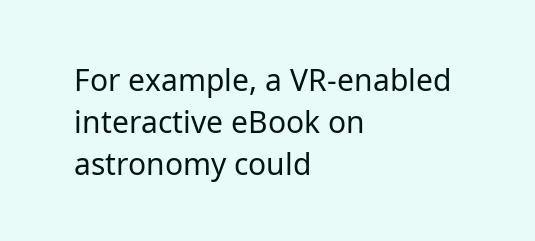For example, a VR-enabled interactive eBook on astronomy could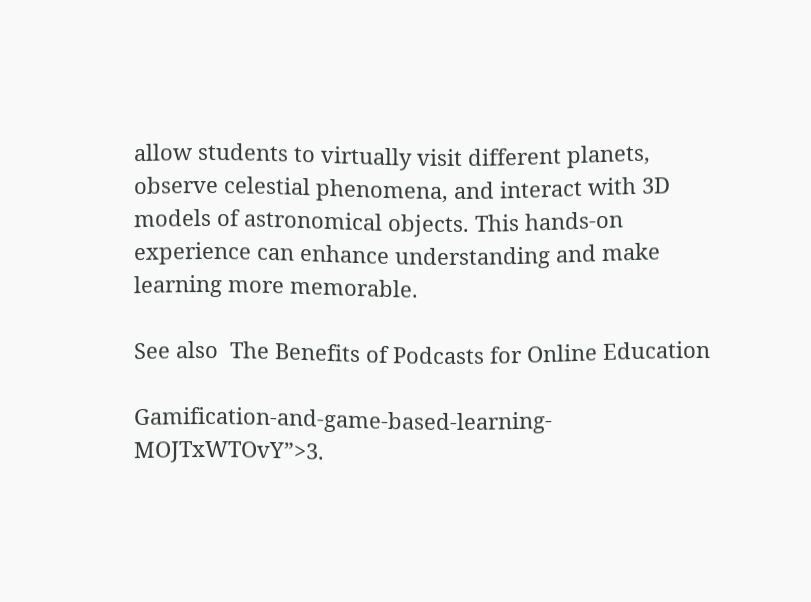allow students to virtually visit different planets, observe celestial phenomena, and interact with 3D models of astronomical objects. This hands-on experience can enhance understanding and make learning more memorable.

See also  The Benefits of Podcasts for Online Education

Gamification-and-game-based-learning-MOJTxWTOvY”>3.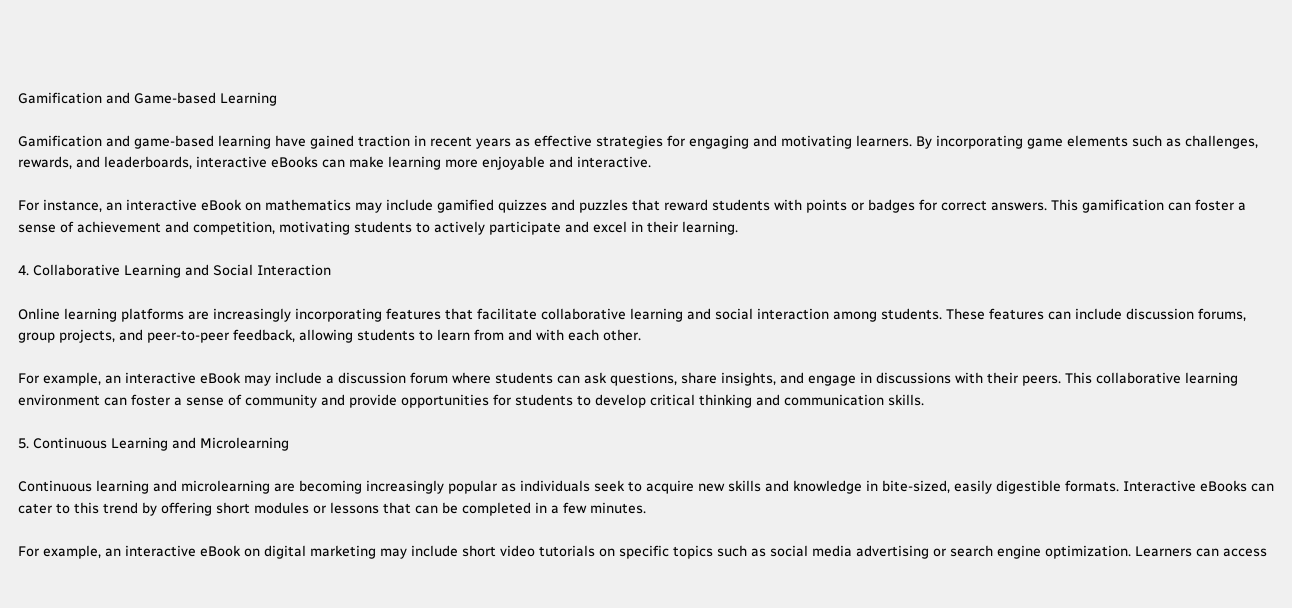Gamification and Game-based Learning

Gamification and game-based learning have gained traction in recent years as effective strategies for engaging and motivating learners. By incorporating game elements such as challenges, rewards, and leaderboards, interactive eBooks can make learning more enjoyable and interactive.

For instance, an interactive eBook on mathematics may include gamified quizzes and puzzles that reward students with points or badges for correct answers. This gamification can foster a sense of achievement and competition, motivating students to actively participate and excel in their learning.

4. Collaborative Learning and Social Interaction

Online learning platforms are increasingly incorporating features that facilitate collaborative learning and social interaction among students. These features can include discussion forums, group projects, and peer-to-peer feedback, allowing students to learn from and with each other.

For example, an interactive eBook may include a discussion forum where students can ask questions, share insights, and engage in discussions with their peers. This collaborative learning environment can foster a sense of community and provide opportunities for students to develop critical thinking and communication skills.

5. Continuous Learning and Microlearning

Continuous learning and microlearning are becoming increasingly popular as individuals seek to acquire new skills and knowledge in bite-sized, easily digestible formats. Interactive eBooks can cater to this trend by offering short modules or lessons that can be completed in a few minutes.

For example, an interactive eBook on digital marketing may include short video tutorials on specific topics such as social media advertising or search engine optimization. Learners can access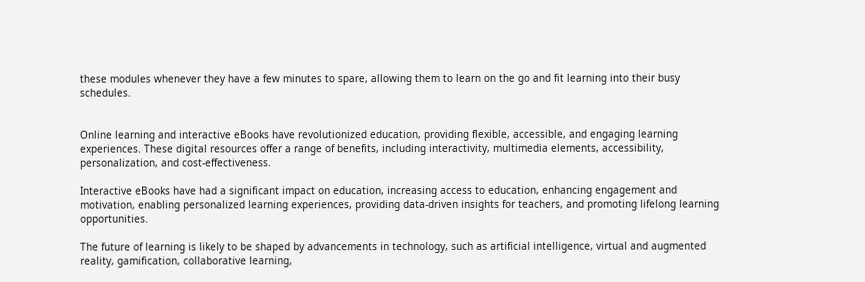these modules whenever they have a few minutes to spare, allowing them to learn on the go and fit learning into their busy schedules.


Online learning and interactive eBooks have revolutionized education, providing flexible, accessible, and engaging learning experiences. These digital resources offer a range of benefits, including interactivity, multimedia elements, accessibility, personalization, and cost-effectiveness.

Interactive eBooks have had a significant impact on education, increasing access to education, enhancing engagement and motivation, enabling personalized learning experiences, providing data-driven insights for teachers, and promoting lifelong learning opportunities.

The future of learning is likely to be shaped by advancements in technology, such as artificial intelligence, virtual and augmented reality, gamification, collaborative learning,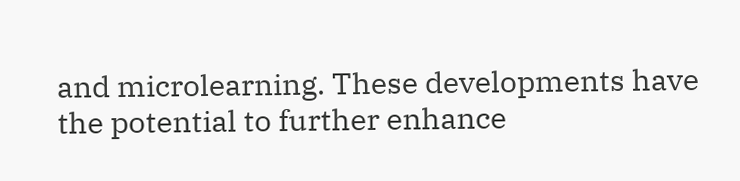and microlearning. These developments have the potential to further enhance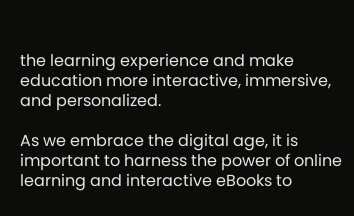the learning experience and make education more interactive, immersive, and personalized.

As we embrace the digital age, it is important to harness the power of online learning and interactive eBooks to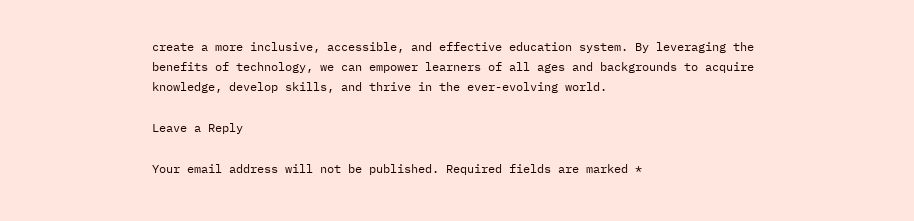create a more inclusive, accessible, and effective education system. By leveraging the benefits of technology, we can empower learners of all ages and backgrounds to acquire knowledge, develop skills, and thrive in the ever-evolving world.

Leave a Reply

Your email address will not be published. Required fields are marked *